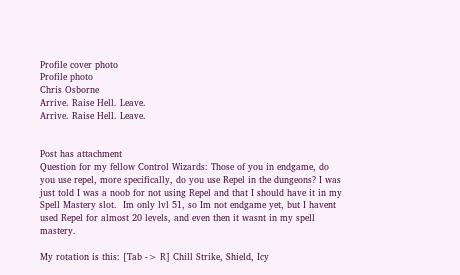Profile cover photo
Profile photo
Chris Osborne
Arrive. Raise Hell. Leave.
Arrive. Raise Hell. Leave.


Post has attachment
Question for my fellow Control Wizards: Those of you in endgame, do you use repel, more specifically, do you use Repel in the dungeons? I was just told I was a noob for not using Repel and that I should have it in my Spell Mastery slot.  Im only lvl 51, so Im not endgame yet, but I havent used Repel for almost 20 levels, and even then it wasnt in my spell mastery.

My rotation is this: [Tab -> R] Chill Strike, Shield, Icy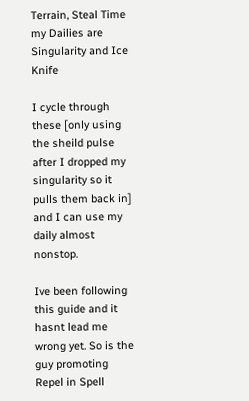Terrain, Steal Time
my Dailies are Singularity and Ice Knife

I cycle through these [only using the sheild pulse after I dropped my singularity so it pulls them back in] and I can use my daily almost nonstop.

Ive been following this guide and it hasnt lead me wrong yet. So is the guy promoting Repel in Spell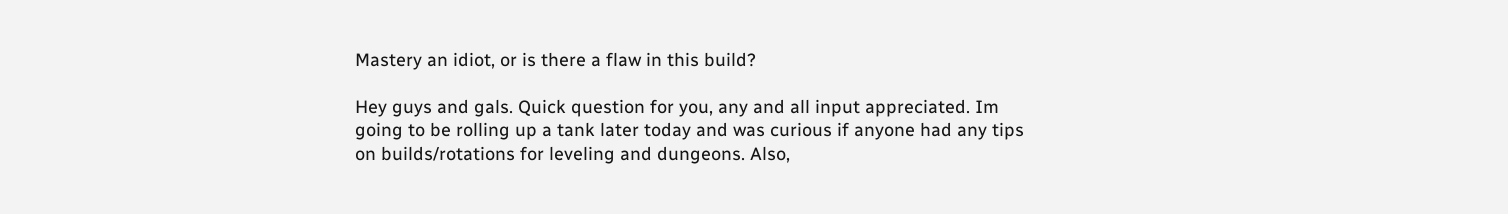Mastery an idiot, or is there a flaw in this build?

Hey guys and gals. Quick question for you, any and all input appreciated. Im going to be rolling up a tank later today and was curious if anyone had any tips on builds/rotations for leveling and dungeons. Also,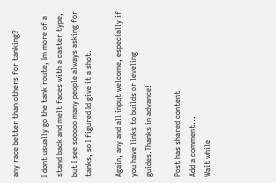any race better than others for tanking?

I dont usually go the tank route, Im more of a stand back and melt faces with a caster type, but I see sooooo many people always asking for tanks, so I figured Id give it a shot.

Again, any and all input welcome, especially if you have links to builds or leveling guides.Thanks in advance!

Post has shared content
Add a comment...
Wait while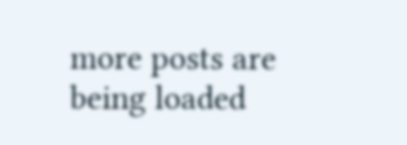more posts are being loaded